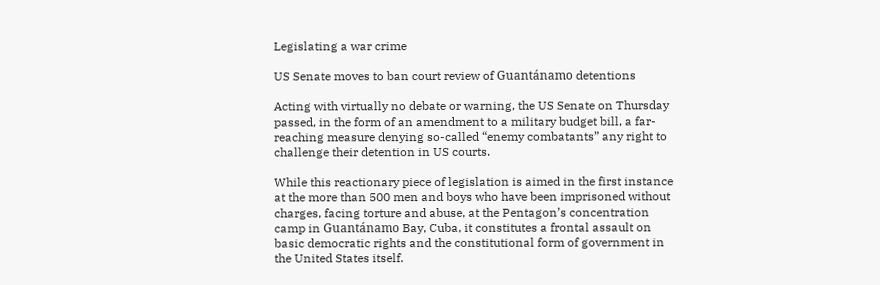Legislating a war crime

US Senate moves to ban court review of Guantánamo detentions

Acting with virtually no debate or warning, the US Senate on Thursday passed, in the form of an amendment to a military budget bill, a far-reaching measure denying so-called “enemy combatants” any right to challenge their detention in US courts.

While this reactionary piece of legislation is aimed in the first instance at the more than 500 men and boys who have been imprisoned without charges, facing torture and abuse, at the Pentagon’s concentration camp in Guantánamo Bay, Cuba, it constitutes a frontal assault on basic democratic rights and the constitutional form of government in the United States itself.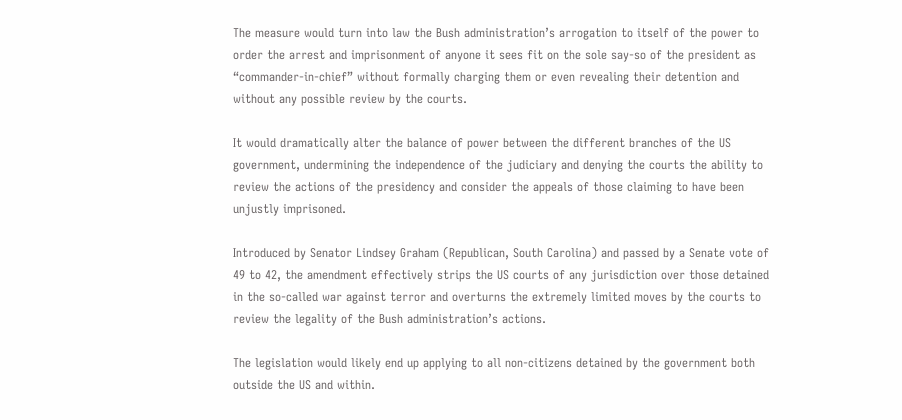The measure would turn into law the Bush administration’s arrogation to itself of the power to order the arrest and imprisonment of anyone it sees fit on the sole say-so of the president as “commander-in-chief” without formally charging them or even revealing their detention and without any possible review by the courts.

It would dramatically alter the balance of power between the different branches of the US government, undermining the independence of the judiciary and denying the courts the ability to review the actions of the presidency and consider the appeals of those claiming to have been unjustly imprisoned.

Introduced by Senator Lindsey Graham (Republican, South Carolina) and passed by a Senate vote of 49 to 42, the amendment effectively strips the US courts of any jurisdiction over those detained in the so-called war against terror and overturns the extremely limited moves by the courts to review the legality of the Bush administration’s actions.

The legislation would likely end up applying to all non-citizens detained by the government both outside the US and within.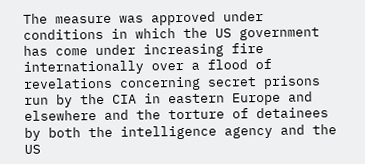The measure was approved under conditions in which the US government has come under increasing fire internationally over a flood of revelations concerning secret prisons run by the CIA in eastern Europe and elsewhere and the torture of detainees by both the intelligence agency and the US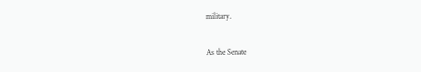military.

As the Senate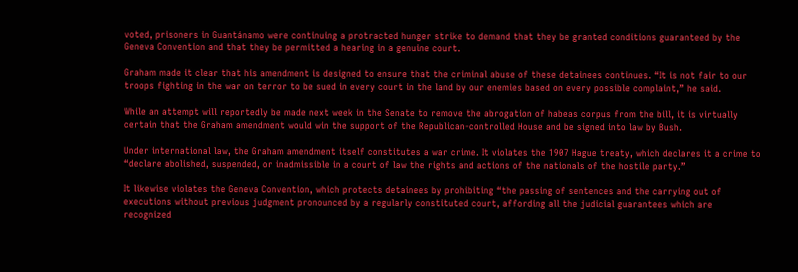voted, prisoners in Guantánamo were continuing a protracted hunger strike to demand that they be granted conditions guaranteed by the Geneva Convention and that they be permitted a hearing in a genuine court.

Graham made it clear that his amendment is designed to ensure that the criminal abuse of these detainees continues. “It is not fair to our troops fighting in the war on terror to be sued in every court in the land by our enemies based on every possible complaint,” he said.

While an attempt will reportedly be made next week in the Senate to remove the abrogation of habeas corpus from the bill, it is virtually certain that the Graham amendment would win the support of the Republican-controlled House and be signed into law by Bush.

Under international law, the Graham amendment itself constitutes a war crime. It violates the 1907 Hague treaty, which declares it a crime to “declare abolished, suspended, or inadmissible in a court of law the rights and actions of the nationals of the hostile party.”

It likewise violates the Geneva Convention, which protects detainees by prohibiting “the passing of sentences and the carrying out of executions without previous judgment pronounced by a regularly constituted court, affording all the judicial guarantees which are recognized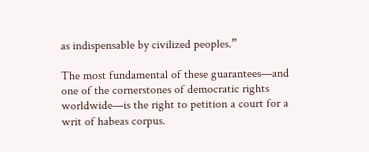as indispensable by civilized peoples.”

The most fundamental of these guarantees—and one of the cornerstones of democratic rights worldwide—is the right to petition a court for a writ of habeas corpus.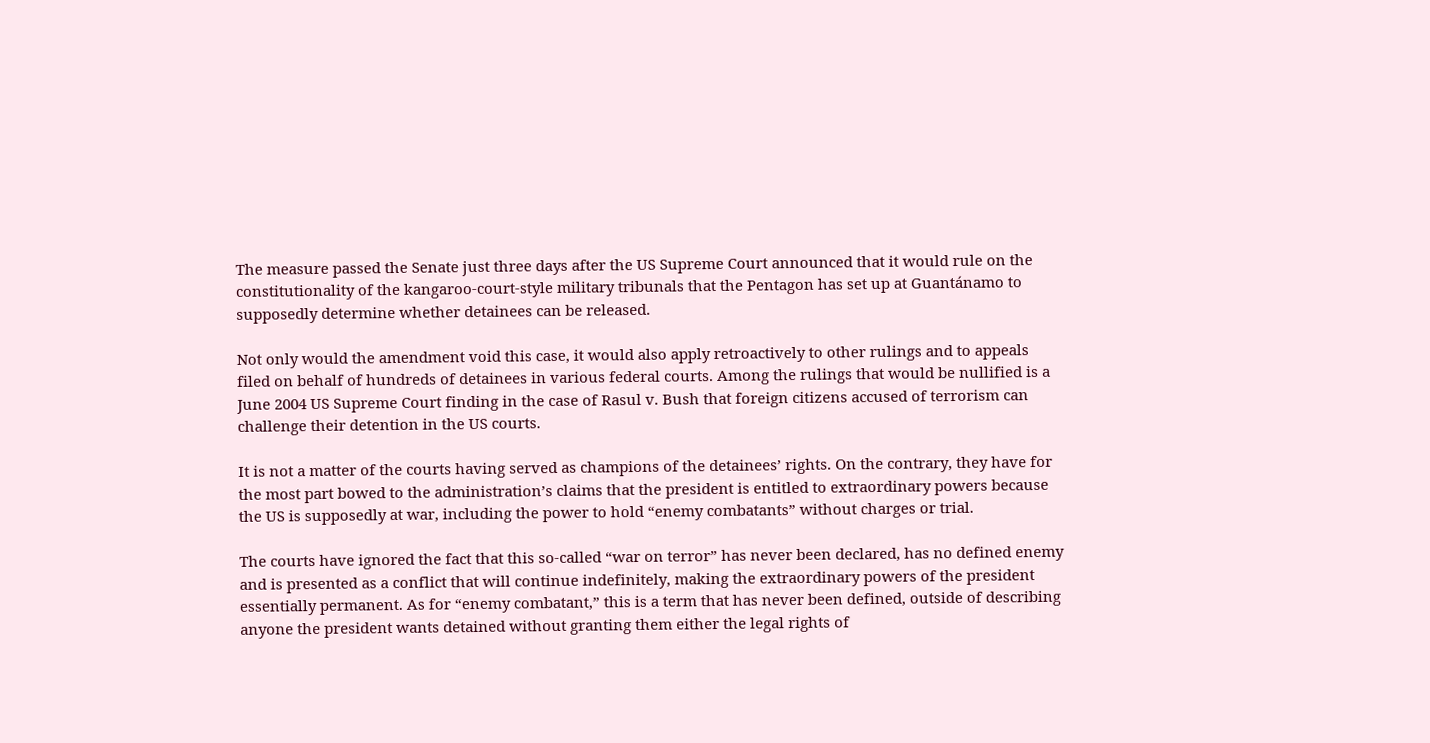The measure passed the Senate just three days after the US Supreme Court announced that it would rule on the constitutionality of the kangaroo-court-style military tribunals that the Pentagon has set up at Guantánamo to supposedly determine whether detainees can be released.

Not only would the amendment void this case, it would also apply retroactively to other rulings and to appeals filed on behalf of hundreds of detainees in various federal courts. Among the rulings that would be nullified is a June 2004 US Supreme Court finding in the case of Rasul v. Bush that foreign citizens accused of terrorism can challenge their detention in the US courts.

It is not a matter of the courts having served as champions of the detainees’ rights. On the contrary, they have for the most part bowed to the administration’s claims that the president is entitled to extraordinary powers because the US is supposedly at war, including the power to hold “enemy combatants” without charges or trial.

The courts have ignored the fact that this so-called “war on terror” has never been declared, has no defined enemy and is presented as a conflict that will continue indefinitely, making the extraordinary powers of the president essentially permanent. As for “enemy combatant,” this is a term that has never been defined, outside of describing anyone the president wants detained without granting them either the legal rights of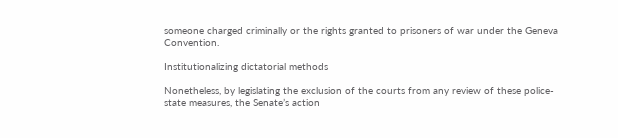someone charged criminally or the rights granted to prisoners of war under the Geneva Convention.

Institutionalizing dictatorial methods

Nonetheless, by legislating the exclusion of the courts from any review of these police-state measures, the Senate’s action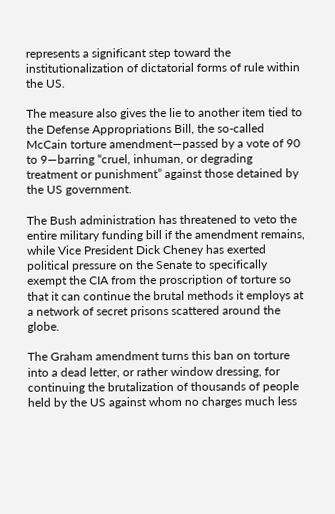represents a significant step toward the institutionalization of dictatorial forms of rule within the US.

The measure also gives the lie to another item tied to the Defense Appropriations Bill, the so-called McCain torture amendment—passed by a vote of 90 to 9—barring “cruel, inhuman, or degrading treatment or punishment” against those detained by the US government.

The Bush administration has threatened to veto the entire military funding bill if the amendment remains, while Vice President Dick Cheney has exerted political pressure on the Senate to specifically exempt the CIA from the proscription of torture so that it can continue the brutal methods it employs at a network of secret prisons scattered around the globe.

The Graham amendment turns this ban on torture into a dead letter, or rather window dressing, for continuing the brutalization of thousands of people held by the US against whom no charges much less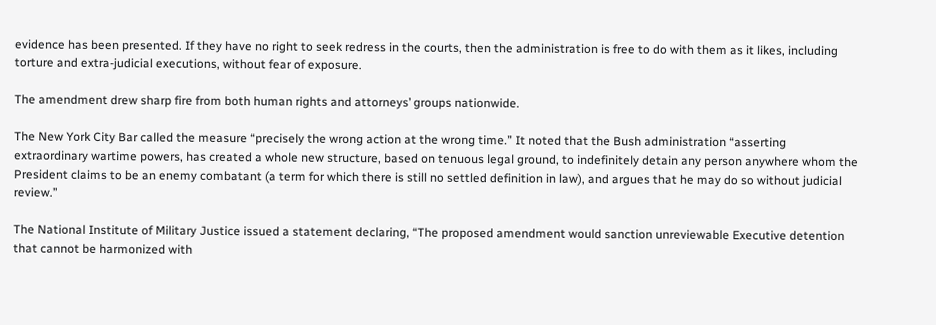evidence has been presented. If they have no right to seek redress in the courts, then the administration is free to do with them as it likes, including torture and extra-judicial executions, without fear of exposure.

The amendment drew sharp fire from both human rights and attorneys’ groups nationwide.

The New York City Bar called the measure “precisely the wrong action at the wrong time.” It noted that the Bush administration “asserting extraordinary wartime powers, has created a whole new structure, based on tenuous legal ground, to indefinitely detain any person anywhere whom the President claims to be an enemy combatant (a term for which there is still no settled definition in law), and argues that he may do so without judicial review.”

The National Institute of Military Justice issued a statement declaring, “The proposed amendment would sanction unreviewable Executive detention that cannot be harmonized with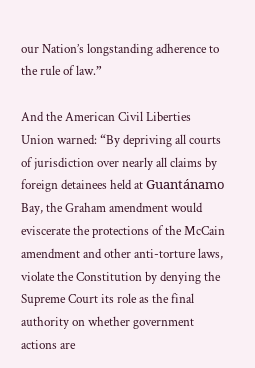our Nation’s longstanding adherence to the rule of law.”

And the American Civil Liberties Union warned: “By depriving all courts of jurisdiction over nearly all claims by foreign detainees held at Guantánamo Bay, the Graham amendment would eviscerate the protections of the McCain amendment and other anti-torture laws, violate the Constitution by denying the Supreme Court its role as the final authority on whether government actions are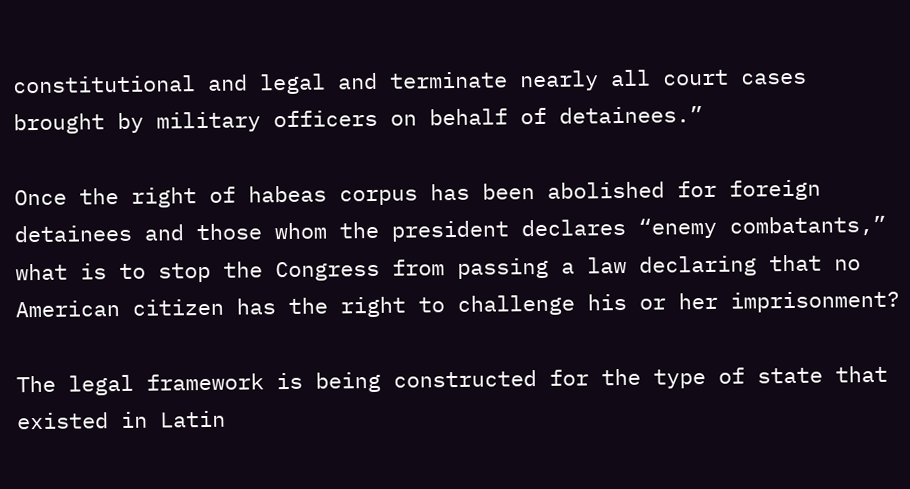constitutional and legal and terminate nearly all court cases brought by military officers on behalf of detainees.”

Once the right of habeas corpus has been abolished for foreign detainees and those whom the president declares “enemy combatants,” what is to stop the Congress from passing a law declaring that no American citizen has the right to challenge his or her imprisonment?

The legal framework is being constructed for the type of state that existed in Latin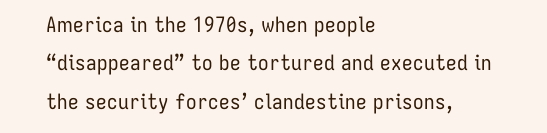America in the 1970s, when people “disappeared” to be tortured and executed in the security forces’ clandestine prisons,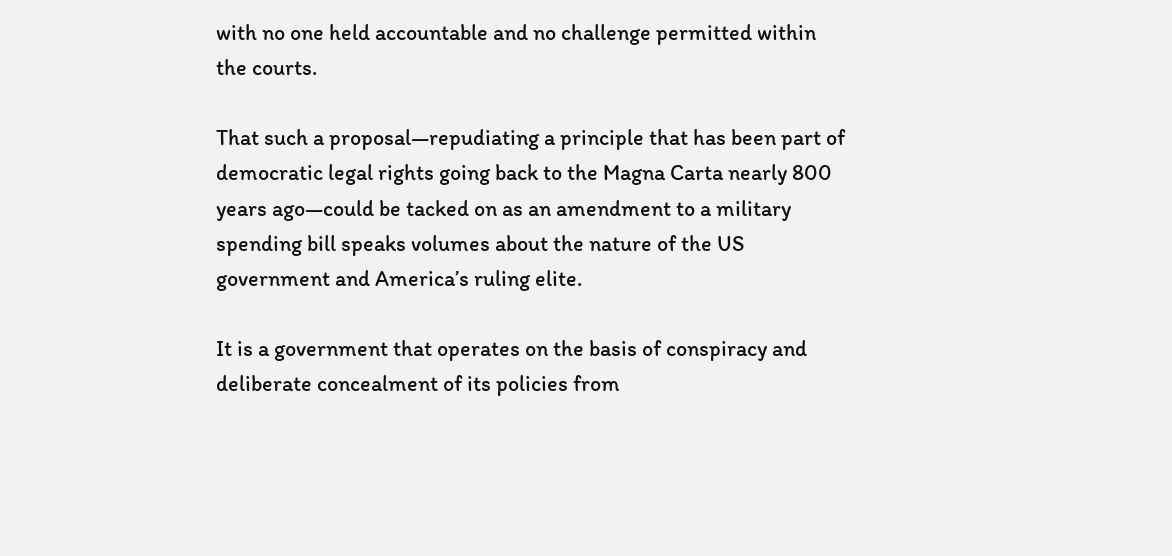with no one held accountable and no challenge permitted within the courts.

That such a proposal—repudiating a principle that has been part of democratic legal rights going back to the Magna Carta nearly 800 years ago—could be tacked on as an amendment to a military spending bill speaks volumes about the nature of the US government and America’s ruling elite.

It is a government that operates on the basis of conspiracy and deliberate concealment of its policies from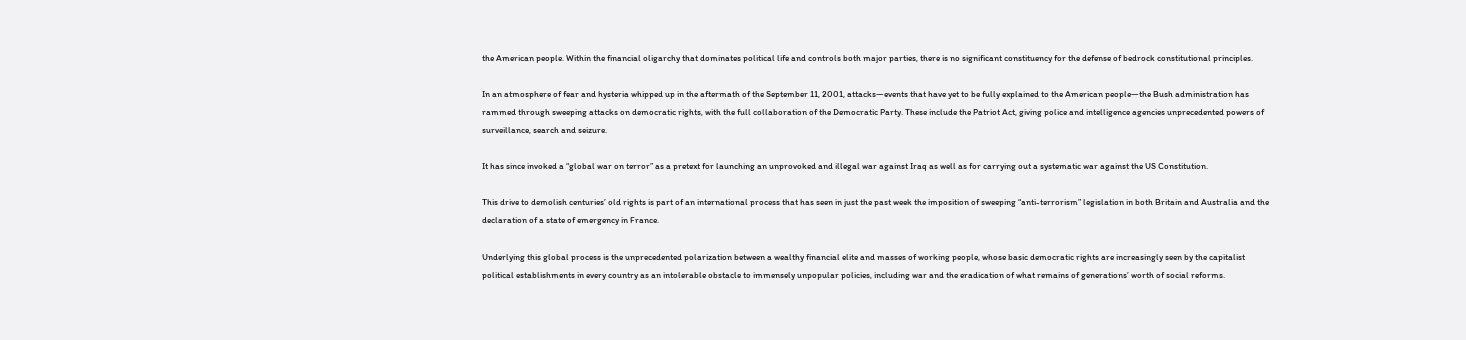the American people. Within the financial oligarchy that dominates political life and controls both major parties, there is no significant constituency for the defense of bedrock constitutional principles.

In an atmosphere of fear and hysteria whipped up in the aftermath of the September 11, 2001, attacks—events that have yet to be fully explained to the American people—the Bush administration has rammed through sweeping attacks on democratic rights, with the full collaboration of the Democratic Party. These include the Patriot Act, giving police and intelligence agencies unprecedented powers of surveillance, search and seizure.

It has since invoked a “global war on terror” as a pretext for launching an unprovoked and illegal war against Iraq as well as for carrying out a systematic war against the US Constitution.

This drive to demolish centuries’ old rights is part of an international process that has seen in just the past week the imposition of sweeping “anti-terrorism” legislation in both Britain and Australia and the declaration of a state of emergency in France.

Underlying this global process is the unprecedented polarization between a wealthy financial elite and masses of working people, whose basic democratic rights are increasingly seen by the capitalist political establishments in every country as an intolerable obstacle to immensely unpopular policies, including war and the eradication of what remains of generations’ worth of social reforms.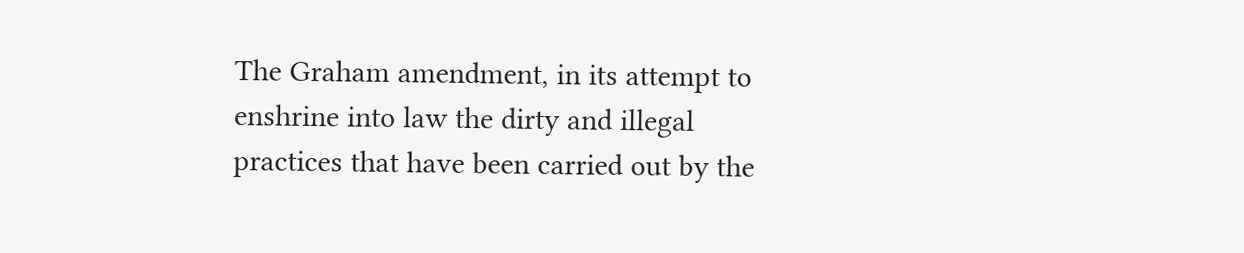The Graham amendment, in its attempt to enshrine into law the dirty and illegal practices that have been carried out by the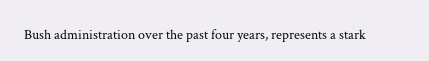Bush administration over the past four years, represents a stark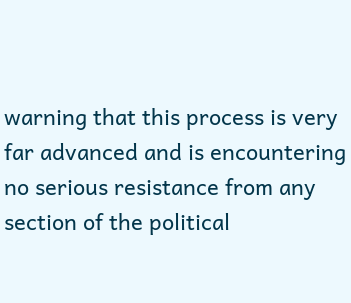warning that this process is very far advanced and is encountering no serious resistance from any section of the political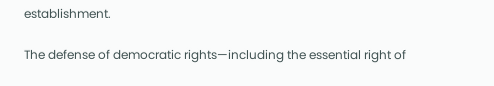establishment.

The defense of democratic rights—including the essential right of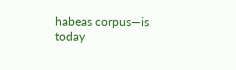habeas corpus—is today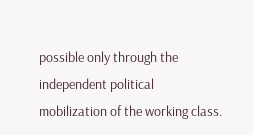possible only through the independent political mobilization of the working class.